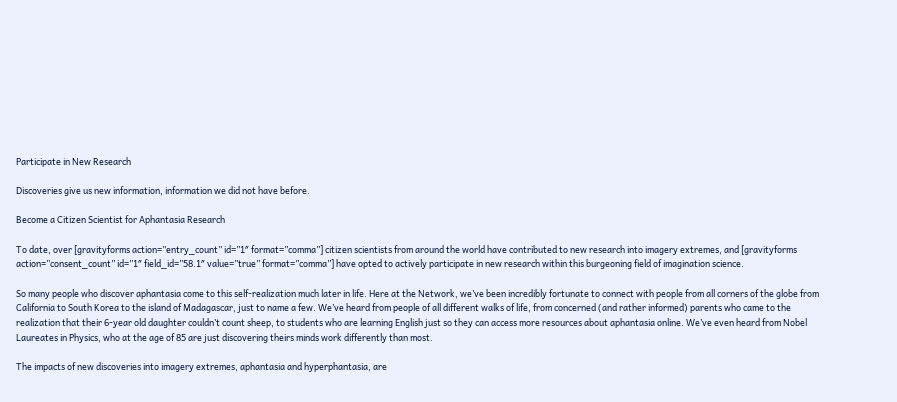Participate in New Research

Discoveries give us new information, information we did not have before.

Become a Citizen Scientist for Aphantasia Research

To date, over [gravityforms action=”entry_count” id=”1″ format=”comma”] citizen scientists from around the world have contributed to new research into imagery extremes, and [gravityforms action=”consent_count” id=”1″ field_id=”58.1″ value=”true” format=”comma”] have opted to actively participate in new research within this burgeoning field of imagination science.

So many people who discover aphantasia come to this self-realization much later in life. Here at the Network, we’ve been incredibly fortunate to connect with people from all corners of the globe from California to South Korea to the island of Madagascar, just to name a few. We’ve heard from people of all different walks of life, from concerned (and rather informed) parents who came to the realization that their 6-year old daughter couldn’t count sheep, to students who are learning English just so they can access more resources about aphantasia online. We’ve even heard from Nobel Laureates in Physics, who at the age of 85 are just discovering theirs minds work differently than most.

The impacts of new discoveries into imagery extremes, aphantasia and hyperphantasia, are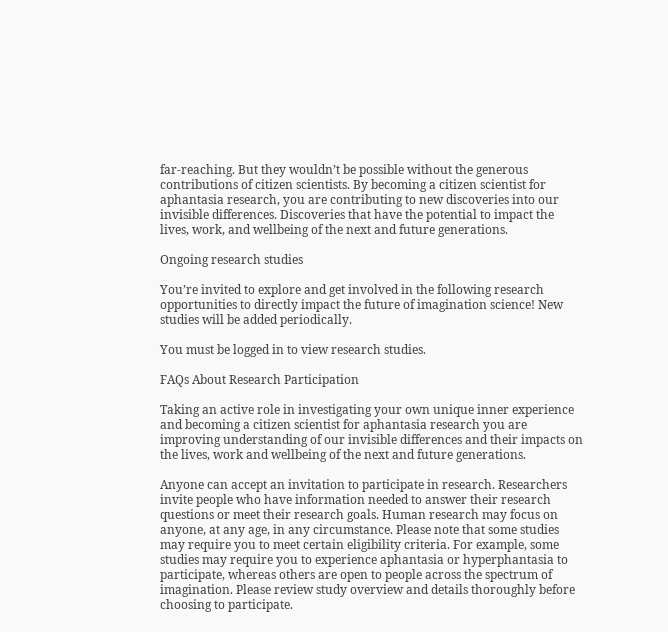far-reaching. But they wouldn’t be possible without the generous contributions of citizen scientists. By becoming a citizen scientist for aphantasia research, you are contributing to new discoveries into our invisible differences. Discoveries that have the potential to impact the lives, work, and wellbeing of the next and future generations.

Ongoing research studies

You’re invited to explore and get involved in the following research opportunities to directly impact the future of imagination science! New studies will be added periodically.

You must be logged in to view research studies.

FAQs About Research Participation

Taking an active role in investigating your own unique inner experience and becoming a citizen scientist for aphantasia research you are improving understanding of our invisible differences and their impacts on the lives, work and wellbeing of the next and future generations.

Anyone can accept an invitation to participate in research. Researchers invite people who have information needed to answer their research questions or meet their research goals. Human research may focus on anyone, at any age, in any circumstance. Please note that some studies may require you to meet certain eligibility criteria. For example, some studies may require you to experience aphantasia or hyperphantasia to participate, whereas others are open to people across the spectrum of imagination. Please review study overview and details thoroughly before choosing to participate.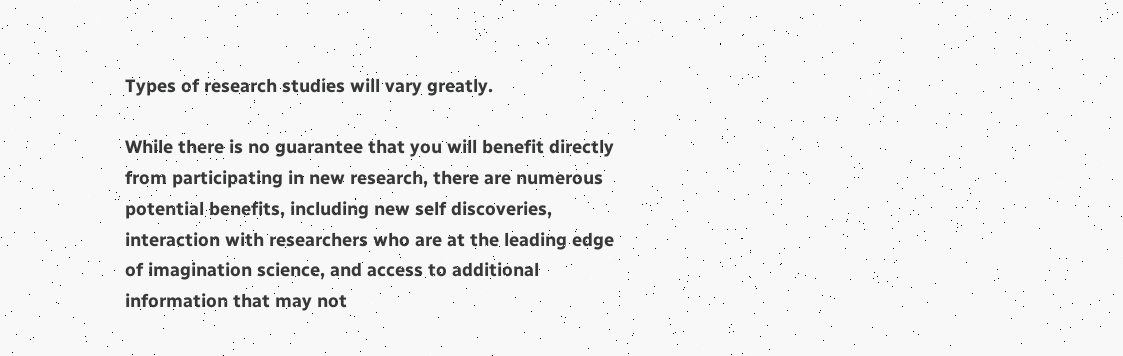Types of research studies will vary greatly.

While there is no guarantee that you will benefit directly from participating in new research, there are numerous potential benefits, including new self discoveries, interaction with researchers who are at the leading edge of imagination science, and access to additional information that may not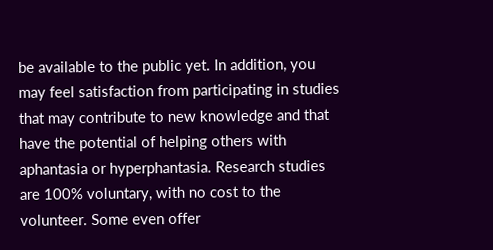be available to the public yet. In addition, you may feel satisfaction from participating in studies that may contribute to new knowledge and that have the potential of helping others with aphantasia or hyperphantasia. Research studies are 100% voluntary, with no cost to the volunteer. Some even offer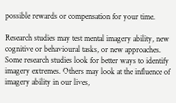possible rewards or compensation for your time.

Research studies may test mental imagery ability, new cognitive or behavioural tasks, or new approaches. Some research studies look for better ways to identify imagery extremes. Others may look at the influence of imagery ability in our lives,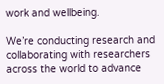work and wellbeing.

We’re conducting research and collaborating with researchers across the world to advance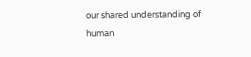our shared understanding of human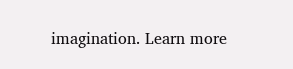imagination. Learn more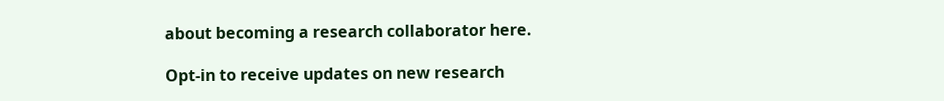about becoming a research collaborator here.

Opt-in to receive updates on new research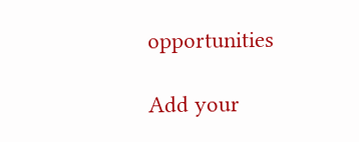opportunities

Add your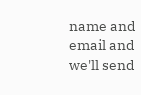name and email and we'll send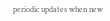periodic updates when new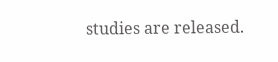studies are released.